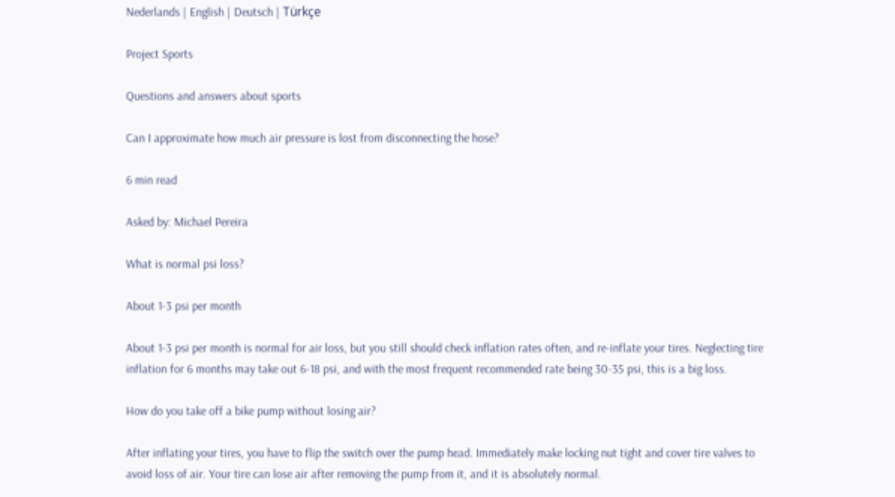Nederlands | English | Deutsch | Türkçe

Project Sports

Questions and answers about sports

Can I approximate how much air pressure is lost from disconnecting the hose?

6 min read

Asked by: Michael Pereira

What is normal psi loss?

About 1-3 psi per month

About 1-3 psi per month is normal for air loss, but you still should check inflation rates often, and re-inflate your tires. Neglecting tire inflation for 6 months may take out 6-18 psi, and with the most frequent recommended rate being 30-35 psi, this is a big loss.

How do you take off a bike pump without losing air?

After inflating your tires, you have to flip the switch over the pump head. Immediately make locking nut tight and cover tire valves to avoid loss of air. Your tire can lose air after removing the pump from it, and it is absolutely normal.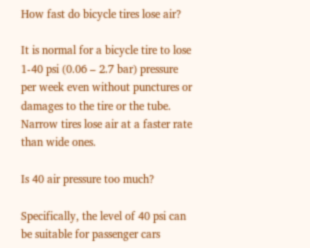How fast do bicycle tires lose air?

It is normal for a bicycle tire to lose 1-40 psi (0.06 – 2.7 bar) pressure per week even without punctures or damages to the tire or the tube. Narrow tires lose air at a faster rate than wide ones.

Is 40 air pressure too much?

Specifically, the level of 40 psi can be suitable for passenger cars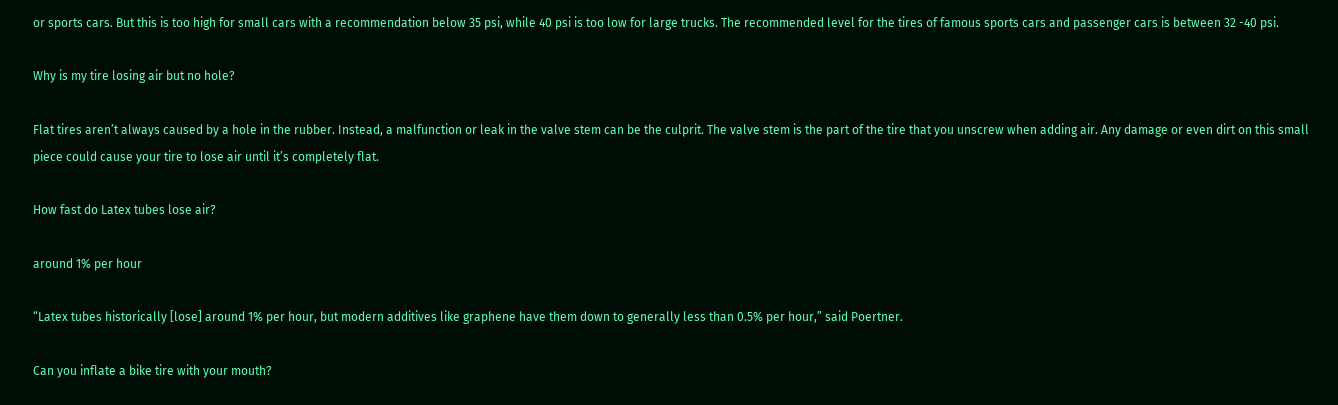or sports cars. But this is too high for small cars with a recommendation below 35 psi, while 40 psi is too low for large trucks. The recommended level for the tires of famous sports cars and passenger cars is between 32 -40 psi.

Why is my tire losing air but no hole?

Flat tires aren’t always caused by a hole in the rubber. Instead, a malfunction or leak in the valve stem can be the culprit. The valve stem is the part of the tire that you unscrew when adding air. Any damage or even dirt on this small piece could cause your tire to lose air until it’s completely flat.

How fast do Latex tubes lose air?

around 1% per hour

“Latex tubes historically [lose] around 1% per hour, but modern additives like graphene have them down to generally less than 0.5% per hour,” said Poertner.

Can you inflate a bike tire with your mouth?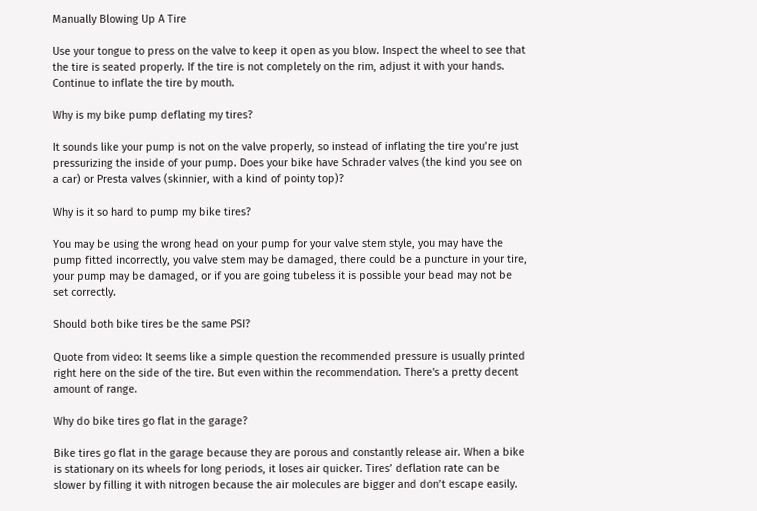Manually Blowing Up A Tire

Use your tongue to press on the valve to keep it open as you blow. Inspect the wheel to see that the tire is seated properly. If the tire is not completely on the rim, adjust it with your hands. Continue to inflate the tire by mouth.

Why is my bike pump deflating my tires?

It sounds like your pump is not on the valve properly, so instead of inflating the tire you’re just pressurizing the inside of your pump. Does your bike have Schrader valves (the kind you see on a car) or Presta valves (skinnier, with a kind of pointy top)?

Why is it so hard to pump my bike tires?

You may be using the wrong head on your pump for your valve stem style, you may have the pump fitted incorrectly, you valve stem may be damaged, there could be a puncture in your tire, your pump may be damaged, or if you are going tubeless it is possible your bead may not be set correctly.

Should both bike tires be the same PSI?

Quote from video: It seems like a simple question the recommended pressure is usually printed right here on the side of the tire. But even within the recommendation. There's a pretty decent amount of range.

Why do bike tires go flat in the garage?

Bike tires go flat in the garage because they are porous and constantly release air. When a bike is stationary on its wheels for long periods, it loses air quicker. Tires’ deflation rate can be slower by filling it with nitrogen because the air molecules are bigger and don’t escape easily.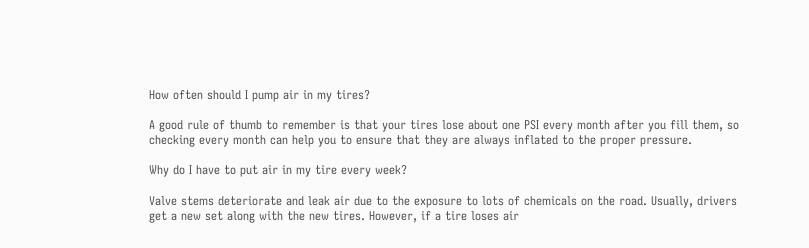How often should I pump air in my tires?

A good rule of thumb to remember is that your tires lose about one PSI every month after you fill them, so checking every month can help you to ensure that they are always inflated to the proper pressure.

Why do I have to put air in my tire every week?

Valve stems deteriorate and leak air due to the exposure to lots of chemicals on the road. Usually, drivers get a new set along with the new tires. However, if a tire loses air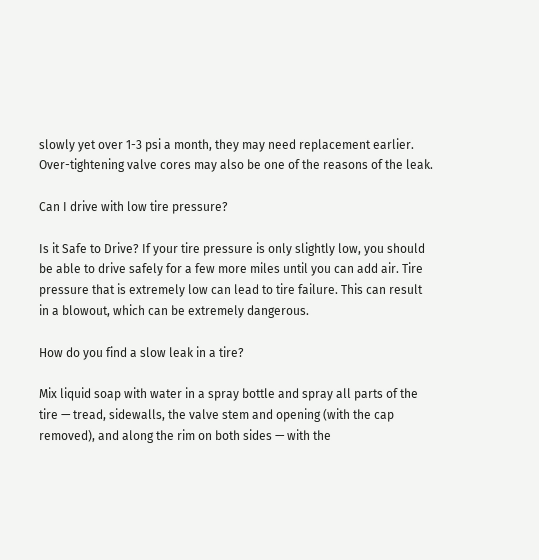slowly yet over 1-3 psi a month, they may need replacement earlier. Over-tightening valve cores may also be one of the reasons of the leak.

Can I drive with low tire pressure?

Is it Safe to Drive? If your tire pressure is only slightly low, you should be able to drive safely for a few more miles until you can add air. Tire pressure that is extremely low can lead to tire failure. This can result in a blowout, which can be extremely dangerous.

How do you find a slow leak in a tire?

Mix liquid soap with water in a spray bottle and spray all parts of the tire — tread, sidewalls, the valve stem and opening (with the cap removed), and along the rim on both sides — with the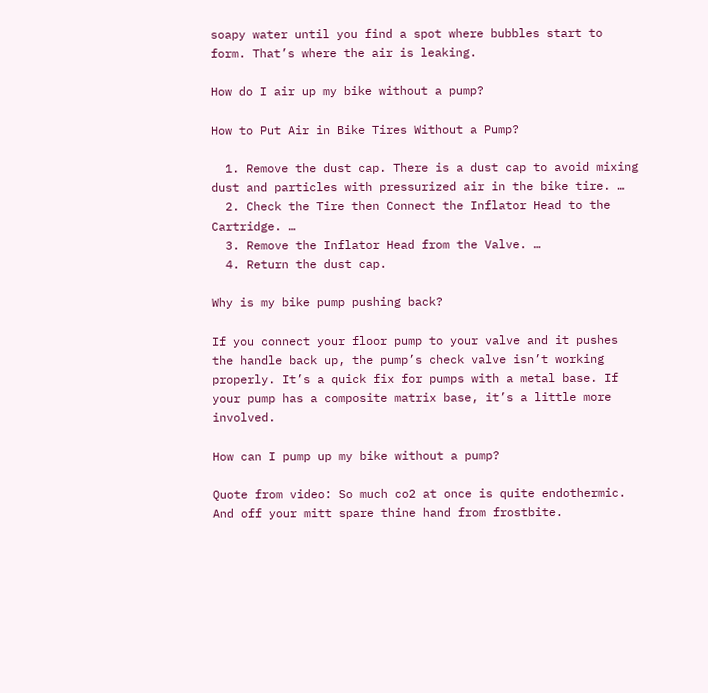soapy water until you find a spot where bubbles start to form. That’s where the air is leaking.

How do I air up my bike without a pump?

How to Put Air in Bike Tires Without a Pump?

  1. Remove the dust cap. There is a dust cap to avoid mixing dust and particles with pressurized air in the bike tire. …
  2. Check the Tire then Connect the Inflator Head to the Cartridge. …
  3. Remove the Inflator Head from the Valve. …
  4. Return the dust cap.

Why is my bike pump pushing back?

If you connect your floor pump to your valve and it pushes the handle back up, the pump’s check valve isn’t working properly. It’s a quick fix for pumps with a metal base. If your pump has a composite matrix base, it’s a little more involved.

How can I pump up my bike without a pump?

Quote from video: So much co2 at once is quite endothermic. And off your mitt spare thine hand from frostbite.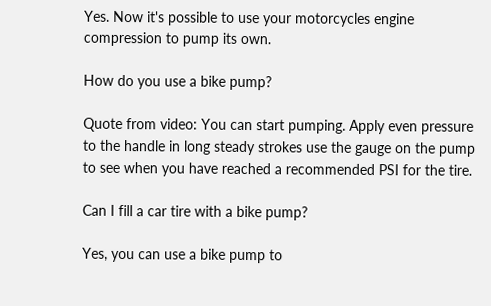Yes. Now it's possible to use your motorcycles engine compression to pump its own.

How do you use a bike pump?

Quote from video: You can start pumping. Apply even pressure to the handle in long steady strokes use the gauge on the pump to see when you have reached a recommended PSI for the tire.

Can I fill a car tire with a bike pump?

Yes, you can use a bike pump to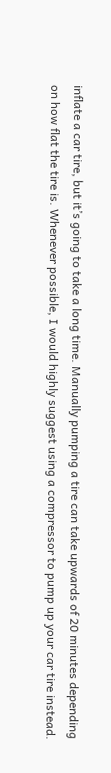inflate a car tire, but it’s going to take a long time. Manually pumping a tire can take upwards of 20 minutes depending on how flat the tire is. Whenever possible, I would highly suggest using a compressor to pump up your car tire instead.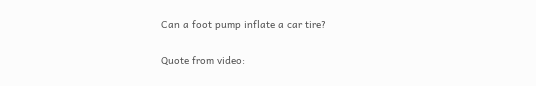Can a foot pump inflate a car tire?

Quote from video: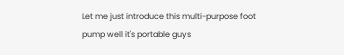Let me just introduce this multi-purpose foot pump well it's portable guys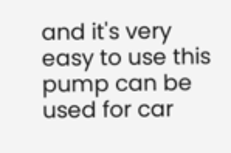and it's very easy to use this pump can be used for car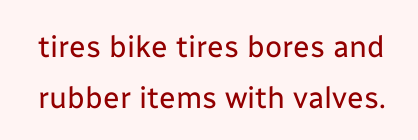tires bike tires bores and rubber items with valves.